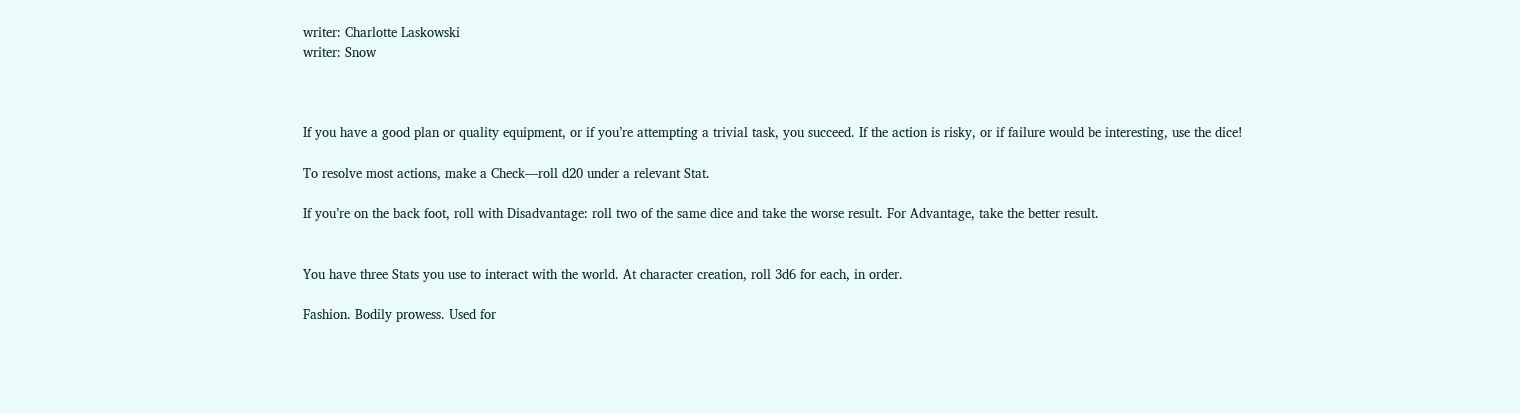writer: Charlotte Laskowski
writer: Snow



If you have a good plan or quality equipment, or if you’re attempting a trivial task, you succeed. If the action is risky, or if failure would be interesting, use the dice!

To resolve most actions, make a Check—roll d20 under a relevant Stat.

If you’re on the back foot, roll with Disadvantage: roll two of the same dice and take the worse result. For Advantage, take the better result.


You have three Stats you use to interact with the world. At character creation, roll 3d6 for each, in order.

Fashion. Bodily prowess. Used for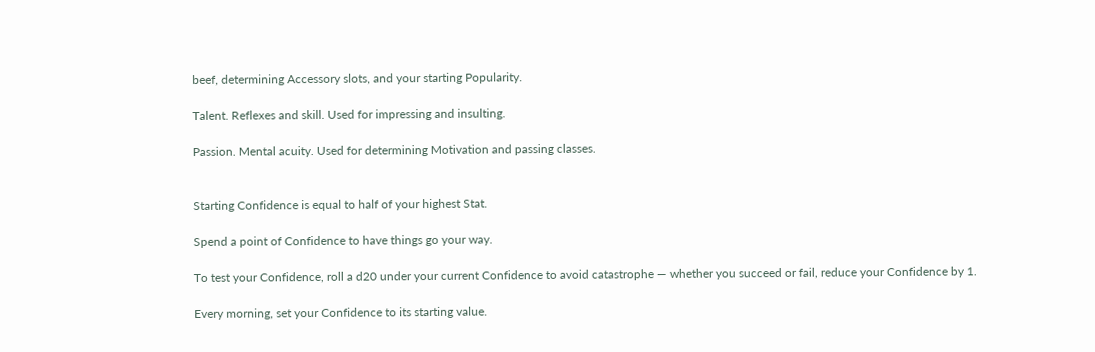beef, determining Accessory slots, and your starting Popularity.

Talent. Reflexes and skill. Used for impressing and insulting.

Passion. Mental acuity. Used for determining Motivation and passing classes.


Starting Confidence is equal to half of your highest Stat.

Spend a point of Confidence to have things go your way.

To test your Confidence, roll a d20 under your current Confidence to avoid catastrophe — whether you succeed or fail, reduce your Confidence by 1.

Every morning, set your Confidence to its starting value.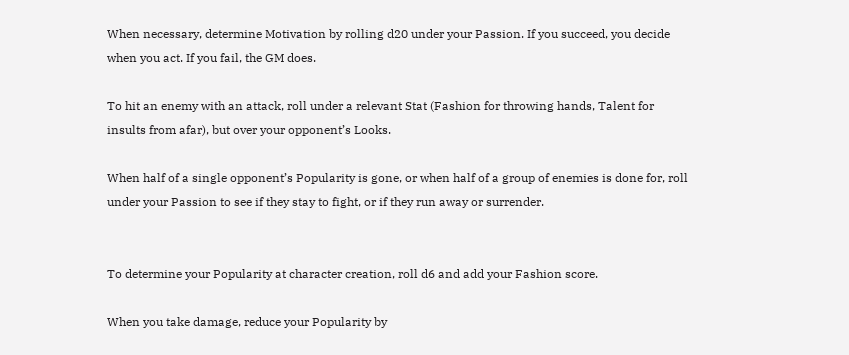When necessary, determine Motivation by rolling d20 under your Passion. If you succeed, you decide when you act. If you fail, the GM does.

To hit an enemy with an attack, roll under a relevant Stat (Fashion for throwing hands, Talent for insults from afar), but over your opponent’s Looks.

When half of a single opponent’s Popularity is gone, or when half of a group of enemies is done for, roll under your Passion to see if they stay to fight, or if they run away or surrender.


To determine your Popularity at character creation, roll d6 and add your Fashion score.

When you take damage, reduce your Popularity by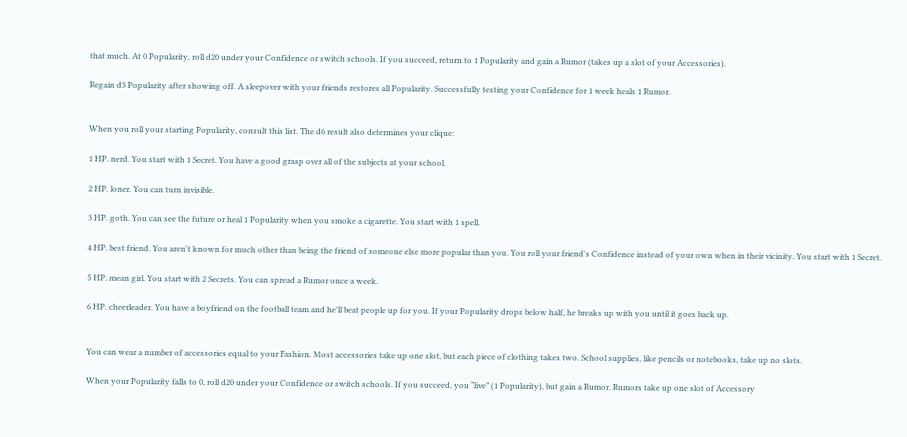that much. At 0 Popularity, roll d20 under your Confidence or switch schools. If you succeed, return to 1 Popularity and gain a Rumor (takes up a slot of your Accessories).

Regain d3 Popularity after showing off. A sleepover with your friends restores all Popularity. Successfully testing your Confidence for 1 week heals 1 Rumor.


When you roll your starting Popularity, consult this list. The d6 result also determines your clique:

1 HP. nerd. You start with 1 Secret. You have a good grasp over all of the subjects at your school.

2 HP. loner. You can turn invisible.

3 HP. goth. You can see the future or heal 1 Popularity when you smoke a cigarette. You start with 1 spell.

4 HP. best friend. You aren't known for much other than being the friend of someone else more popular than you. You roll your friend's Confidence instead of your own when in their vicinity. You start with 1 Secret.

5 HP. mean girl. You start with 2 Secrets. You can spread a Rumor once a week.

6 HP. cheerleader. You have a boyfriend on the football team and he'll beat people up for you. If your Popularity drops below half, he breaks up with you until it goes back up.


You can wear a number of accessories equal to your Fashion. Most accessories take up one slot, but each piece of clothing takes two. School supplies, like pencils or notebooks, take up no slots.

When your Popularity falls to 0, roll d20 under your Confidence or switch schools. If you succeed, you “live” (1 Popularity), but gain a Rumor. Rumors take up one slot of Accessory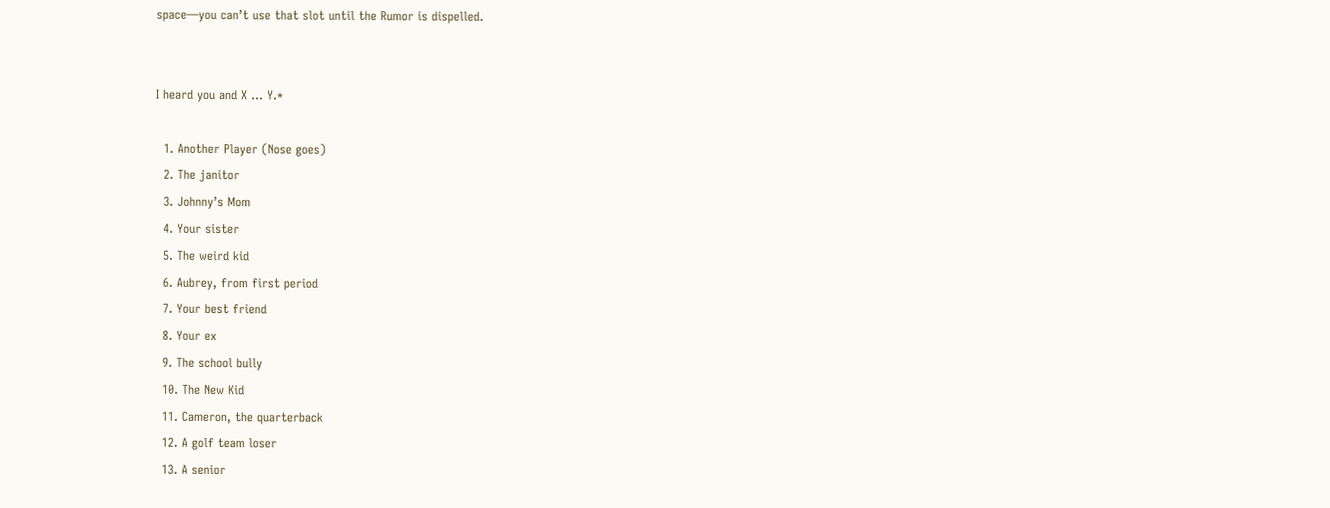space—you can’t use that slot until the Rumor is dispelled.


I heard you and X … Y.*

  1. Another Player (Nose goes)
  2. The janitor
  3. Johnny’s Mom
  4. Your sister
  5. The weird kid
  6. Aubrey, from first period
  7. Your best friend
  8. Your ex
  9. The school bully
  10. The New Kid
  11. Cameron, the quarterback
  12. A golf team loser
  13. A senior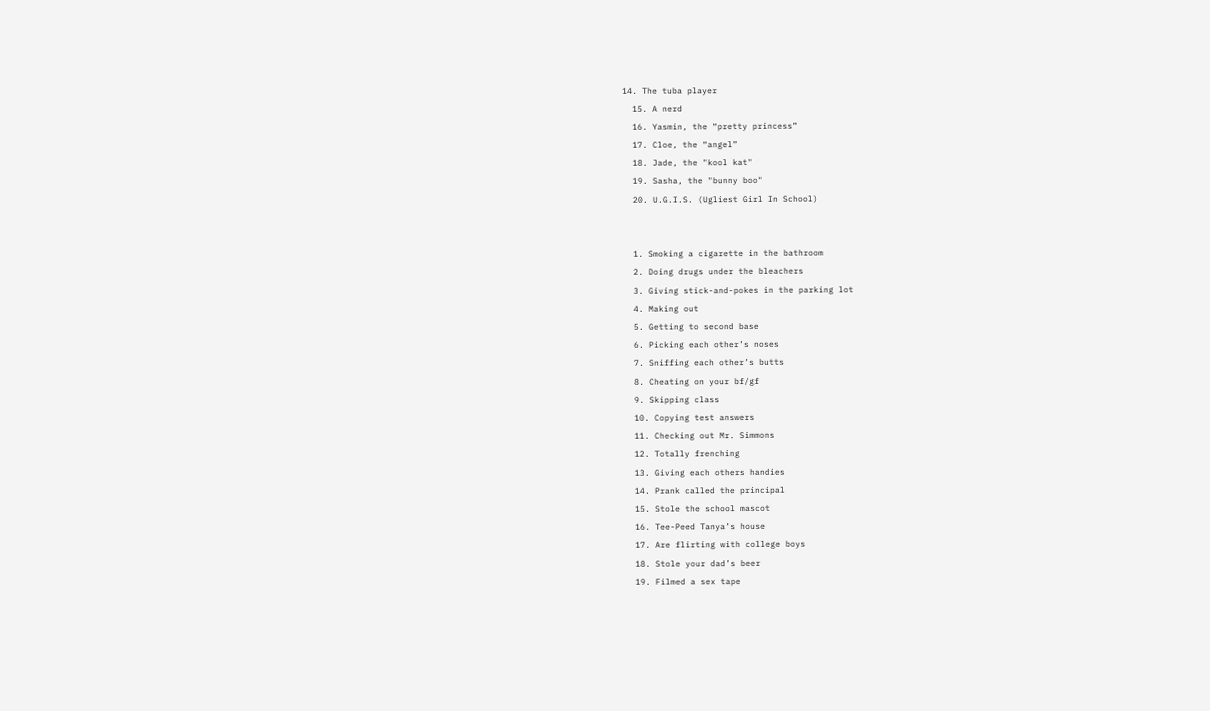14. The tuba player
  15. A nerd
  16. Yasmin, the “pretty princess”
  17. Cloe, the “angel”
  18. Jade, the "kool kat"
  19. Sasha, the "bunny boo"
  20. U.G.I.S. (Ugliest Girl In School)


  1. Smoking a cigarette in the bathroom
  2. Doing drugs under the bleachers
  3. Giving stick-and-pokes in the parking lot
  4. Making out
  5. Getting to second base
  6. Picking each other’s noses
  7. Sniffing each other’s butts
  8. Cheating on your bf/gf
  9. Skipping class
  10. Copying test answers
  11. Checking out Mr. Simmons
  12. Totally frenching
  13. Giving each others handies
  14. Prank called the principal
  15. Stole the school mascot
  16. Tee-Peed Tanya’s house
  17. Are flirting with college boys
  18. Stole your dad’s beer
  19. Filmed a sex tape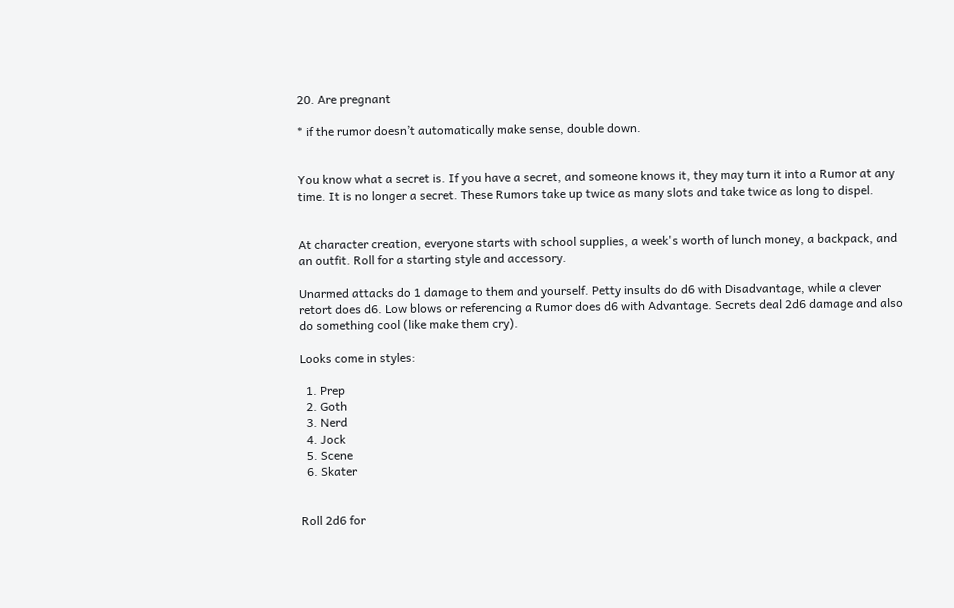20. Are pregnant

* if the rumor doesn’t automatically make sense, double down.


You know what a secret is. If you have a secret, and someone knows it, they may turn it into a Rumor at any time. It is no longer a secret. These Rumors take up twice as many slots and take twice as long to dispel.


At character creation, everyone starts with school supplies, a week's worth of lunch money, a backpack, and an outfit. Roll for a starting style and accessory.

Unarmed attacks do 1 damage to them and yourself. Petty insults do d6 with Disadvantage, while a clever retort does d6. Low blows or referencing a Rumor does d6 with Advantage. Secrets deal 2d6 damage and also do something cool (like make them cry).

Looks come in styles:

  1. Prep
  2. Goth
  3. Nerd
  4. Jock
  5. Scene
  6. Skater


Roll 2d6 for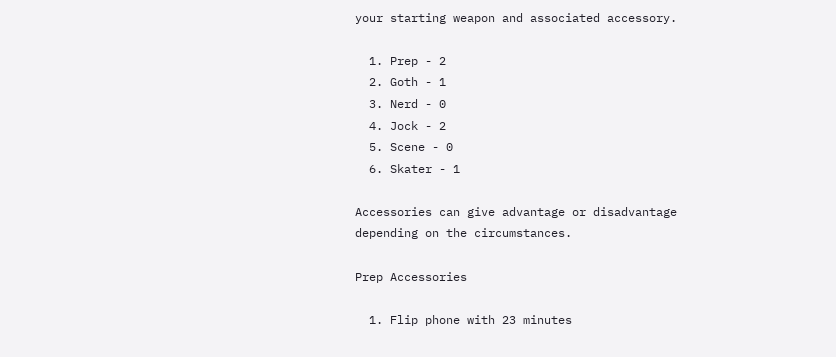your starting weapon and associated accessory.

  1. Prep - 2
  2. Goth - 1
  3. Nerd - 0
  4. Jock - 2
  5. Scene - 0
  6. Skater - 1

Accessories can give advantage or disadvantage depending on the circumstances.

Prep Accessories

  1. Flip phone with 23 minutes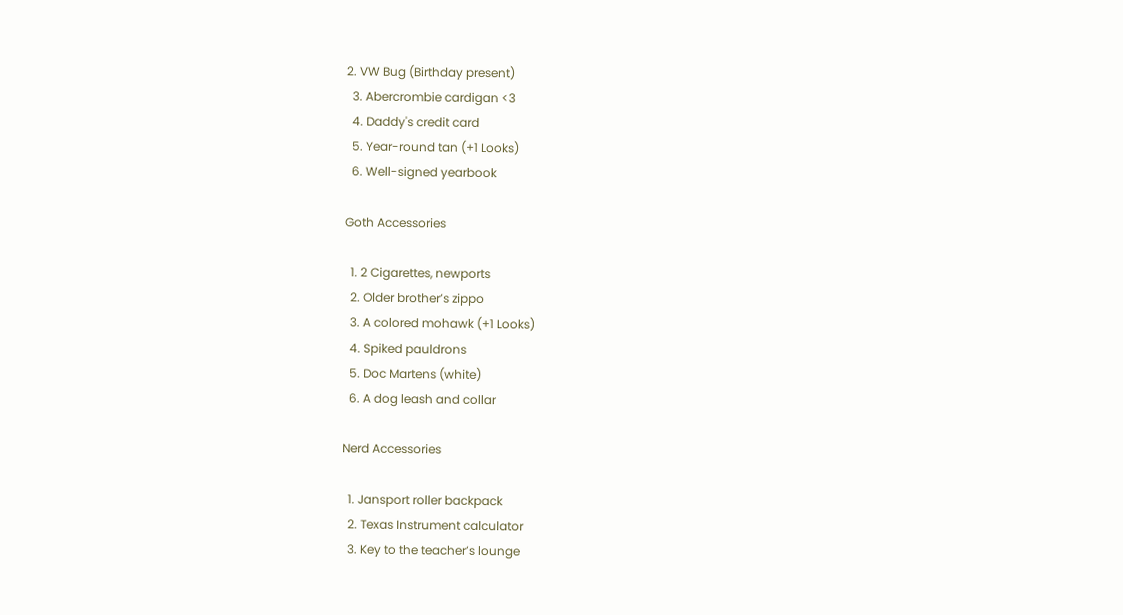2. VW Bug (Birthday present)
  3. Abercrombie cardigan <3
  4. Daddy's credit card
  5. Year-round tan (+1 Looks)
  6. Well-signed yearbook

Goth Accessories

  1. 2 Cigarettes, newports
  2. Older brother’s zippo
  3. A colored mohawk (+1 Looks)
  4. Spiked pauldrons
  5. Doc Martens (white)
  6. A dog leash and collar

Nerd Accessories

  1. Jansport roller backpack
  2. Texas Instrument calculator
  3. Key to the teacher’s lounge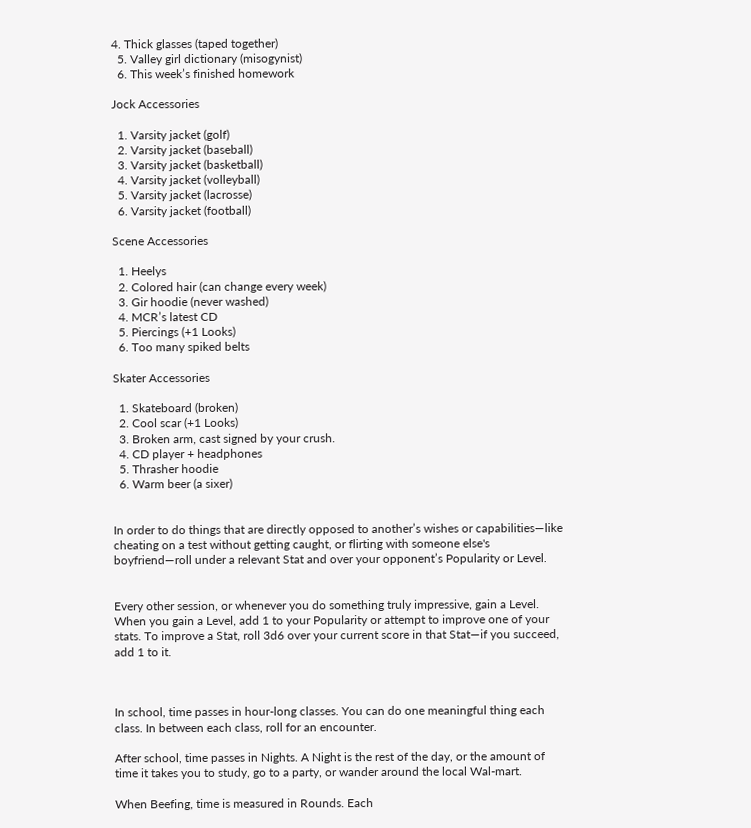4. Thick glasses (taped together)
  5. Valley girl dictionary (misogynist)
  6. This week’s finished homework

Jock Accessories

  1. Varsity jacket (golf)
  2. Varsity jacket (baseball)
  3. Varsity jacket (basketball)
  4. Varsity jacket (volleyball)
  5. Varsity jacket (lacrosse)
  6. Varsity jacket (football)

Scene Accessories

  1. Heelys
  2. Colored hair (can change every week)
  3. Gir hoodie (never washed)
  4. MCR’s latest CD
  5. Piercings (+1 Looks)
  6. Too many spiked belts

Skater Accessories

  1. Skateboard (broken)
  2. Cool scar (+1 Looks)
  3. Broken arm, cast signed by your crush.
  4. CD player + headphones
  5. Thrasher hoodie
  6. Warm beer (a sixer)


In order to do things that are directly opposed to another’s wishes or capabilities—like cheating on a test without getting caught, or flirting with someone else's boyfriend—roll under a relevant Stat and over your opponent’s Popularity or Level.


Every other session, or whenever you do something truly impressive, gain a Level. When you gain a Level, add 1 to your Popularity or attempt to improve one of your stats. To improve a Stat, roll 3d6 over your current score in that Stat—if you succeed, add 1 to it.



In school, time passes in hour-long classes. You can do one meaningful thing each class. In between each class, roll for an encounter.

After school, time passes in Nights. A Night is the rest of the day, or the amount of time it takes you to study, go to a party, or wander around the local Wal-mart.

When Beefing, time is measured in Rounds. Each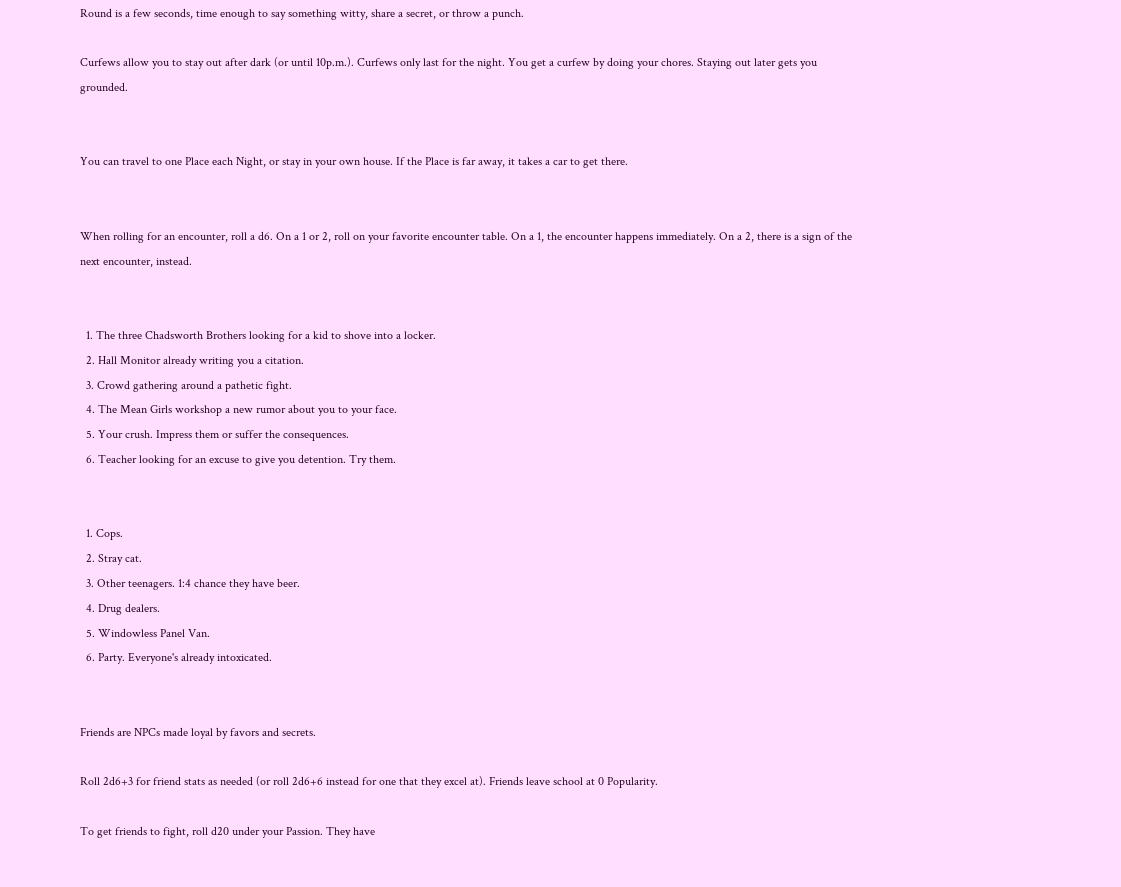Round is a few seconds, time enough to say something witty, share a secret, or throw a punch.

Curfews allow you to stay out after dark (or until 10p.m.). Curfews only last for the night. You get a curfew by doing your chores. Staying out later gets you grounded.


You can travel to one Place each Night, or stay in your own house. If the Place is far away, it takes a car to get there.


When rolling for an encounter, roll a d6. On a 1 or 2, roll on your favorite encounter table. On a 1, the encounter happens immediately. On a 2, there is a sign of the next encounter, instead.


  1. The three Chadsworth Brothers looking for a kid to shove into a locker.
  2. Hall Monitor already writing you a citation.
  3. Crowd gathering around a pathetic fight.
  4. The Mean Girls workshop a new rumor about you to your face.
  5. Your crush. Impress them or suffer the consequences.
  6. Teacher looking for an excuse to give you detention. Try them.


  1. Cops.
  2. Stray cat.
  3. Other teenagers. 1:4 chance they have beer.
  4. Drug dealers.
  5. Windowless Panel Van.
  6. Party. Everyone's already intoxicated.


Friends are NPCs made loyal by favors and secrets.

Roll 2d6+3 for friend stats as needed (or roll 2d6+6 instead for one that they excel at). Friends leave school at 0 Popularity.

To get friends to fight, roll d20 under your Passion. They have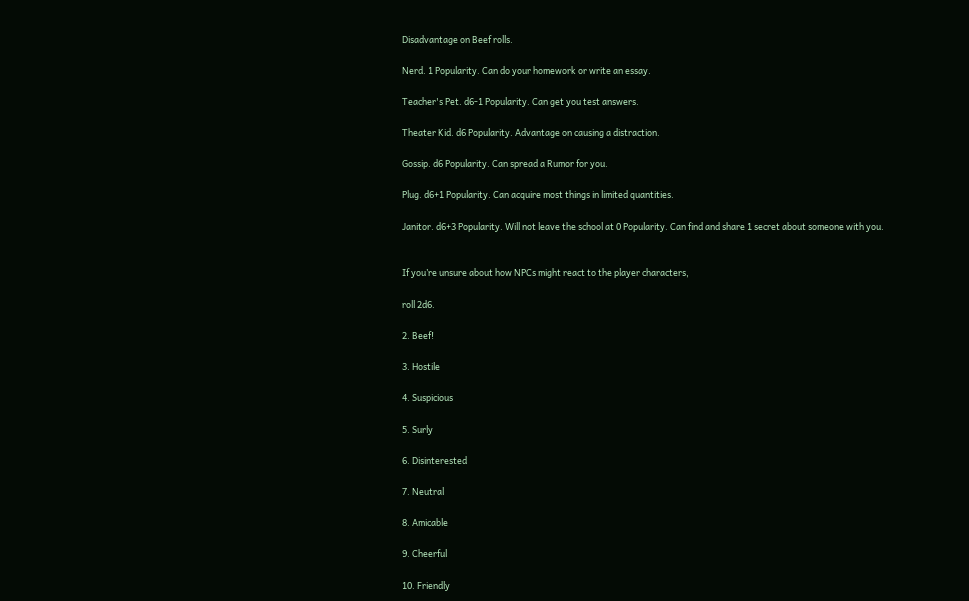Disadvantage on Beef rolls.

Nerd. 1 Popularity. Can do your homework or write an essay.

Teacher's Pet. d6-1 Popularity. Can get you test answers.

Theater Kid. d6 Popularity. Advantage on causing a distraction.

Gossip. d6 Popularity. Can spread a Rumor for you.

Plug. d6+1 Popularity. Can acquire most things in limited quantities.

Janitor. d6+3 Popularity. Will not leave the school at 0 Popularity. Can find and share 1 secret about someone with you.


If you’re unsure about how NPCs might react to the player characters,

roll 2d6.

2. Beef!

3. Hostile

4. Suspicious

5. Surly

6. Disinterested

7. Neutral

8. Amicable

9. Cheerful

10. Friendly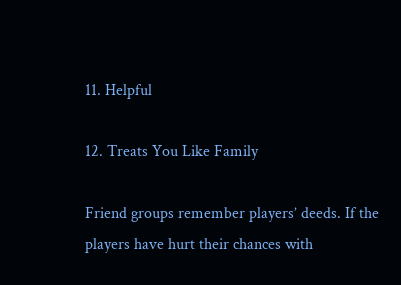11. Helpful

12. Treats You Like Family

Friend groups remember players’ deeds. If the players have hurt their chances with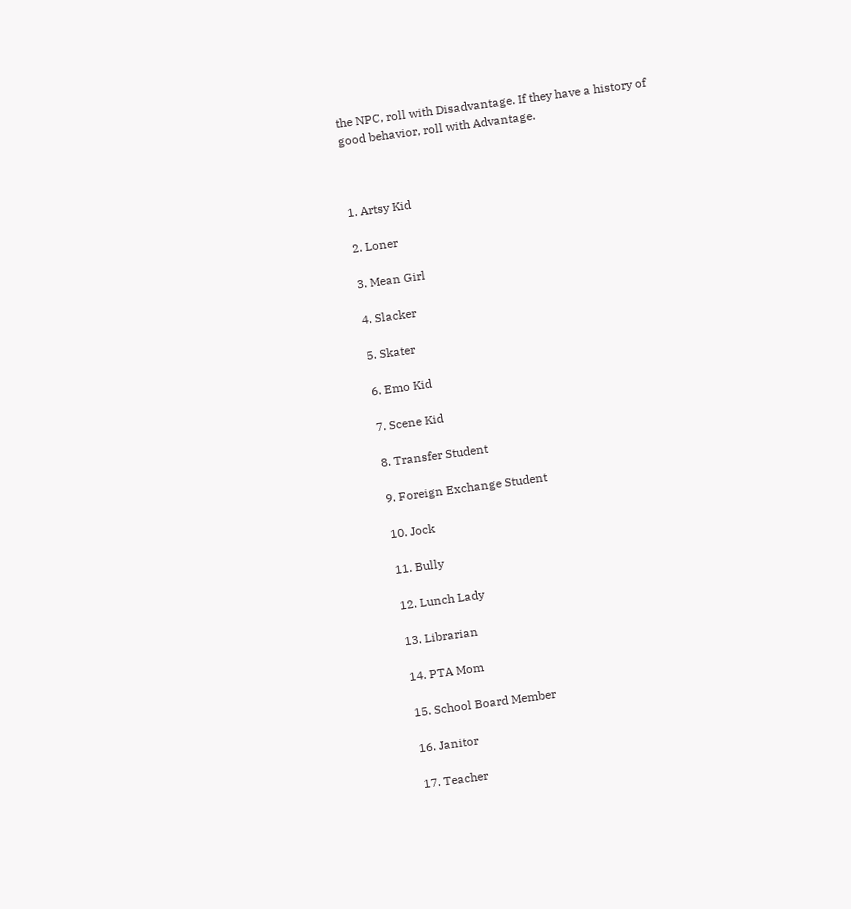the NPC, roll with Disadvantage. If they have a history of good behavior, roll with Advantage.



1. Artsy Kid

2. Loner

3. Mean Girl

4. Slacker

5. Skater

6. Emo Kid

7. Scene Kid

8. Transfer Student

9. Foreign Exchange Student

10. Jock

11. Bully

12. Lunch Lady

13. Librarian

14. PTA Mom

15. School Board Member

16. Janitor

17. Teacher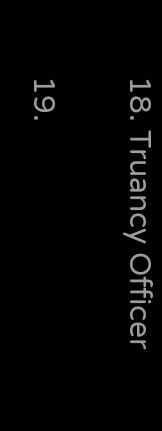18. Truancy Officer

19.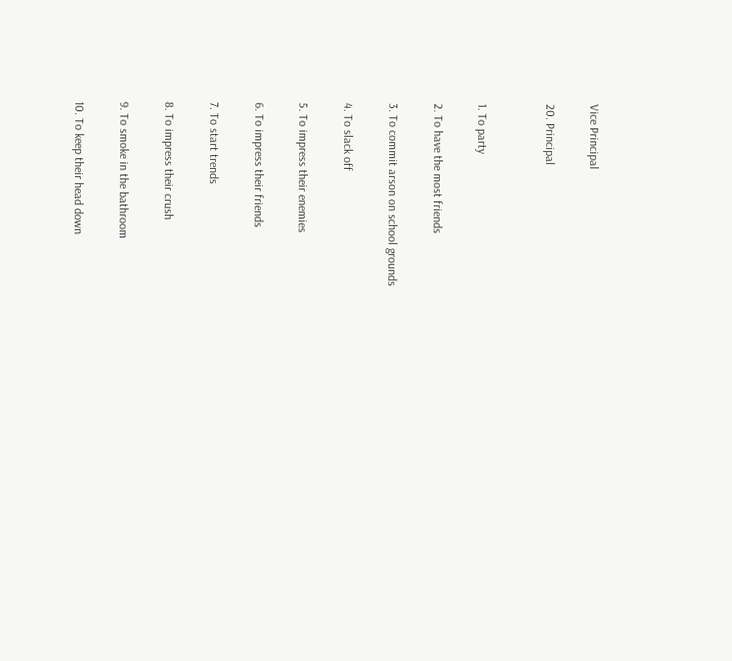Vice Principal

20. Principal


1. To party

2. To have the most friends

3. To commit arson on school grounds

4. To slack off

5. To impress their enemies

6. To impress their friends

7. To start trends

8. To impress their crush

9. To smoke in the bathroom

10. To keep their head down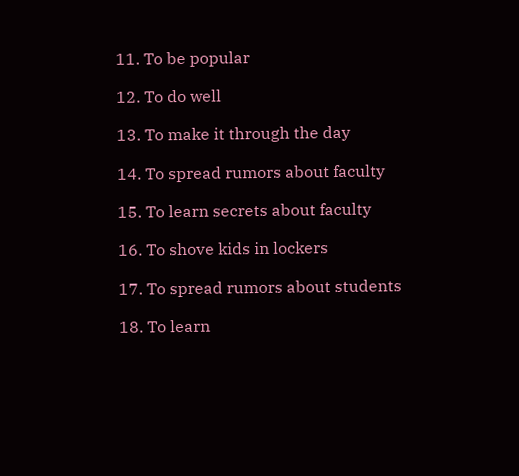11. To be popular

12. To do well

13. To make it through the day

14. To spread rumors about faculty

15. To learn secrets about faculty

16. To shove kids in lockers

17. To spread rumors about students

18. To learn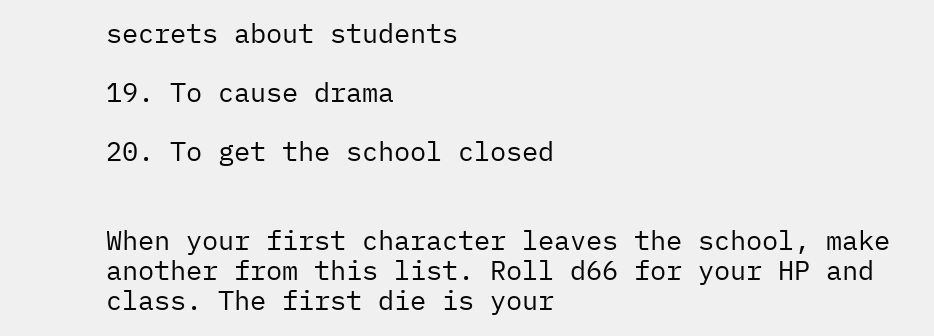secrets about students

19. To cause drama

20. To get the school closed


When your first character leaves the school, make another from this list. Roll d66 for your HP and class. The first die is your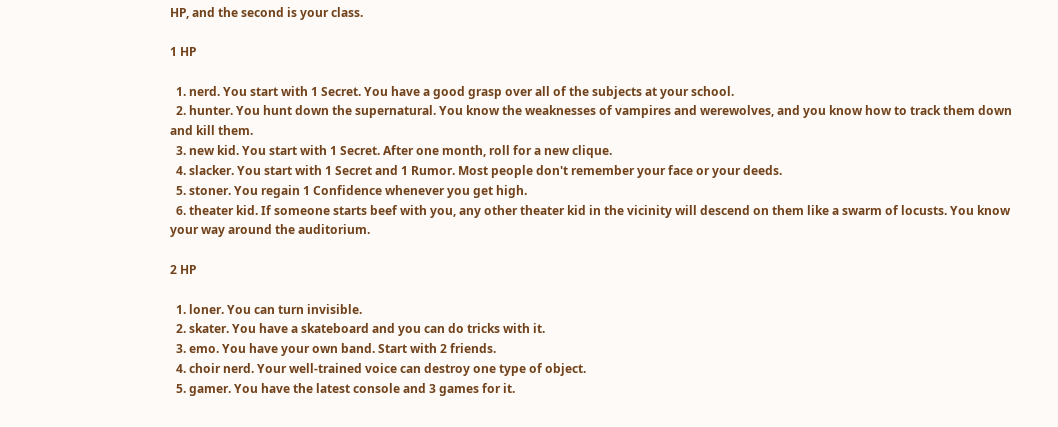HP, and the second is your class.

1 HP

  1. nerd. You start with 1 Secret. You have a good grasp over all of the subjects at your school.
  2. hunter. You hunt down the supernatural. You know the weaknesses of vampires and werewolves, and you know how to track them down and kill them.
  3. new kid. You start with 1 Secret. After one month, roll for a new clique.
  4. slacker. You start with 1 Secret and 1 Rumor. Most people don't remember your face or your deeds.
  5. stoner. You regain 1 Confidence whenever you get high.
  6. theater kid. If someone starts beef with you, any other theater kid in the vicinity will descend on them like a swarm of locusts. You know your way around the auditorium.

2 HP

  1. loner. You can turn invisible.
  2. skater. You have a skateboard and you can do tricks with it.
  3. emo. You have your own band. Start with 2 friends.
  4. choir nerd. Your well-trained voice can destroy one type of object.
  5. gamer. You have the latest console and 3 games for it.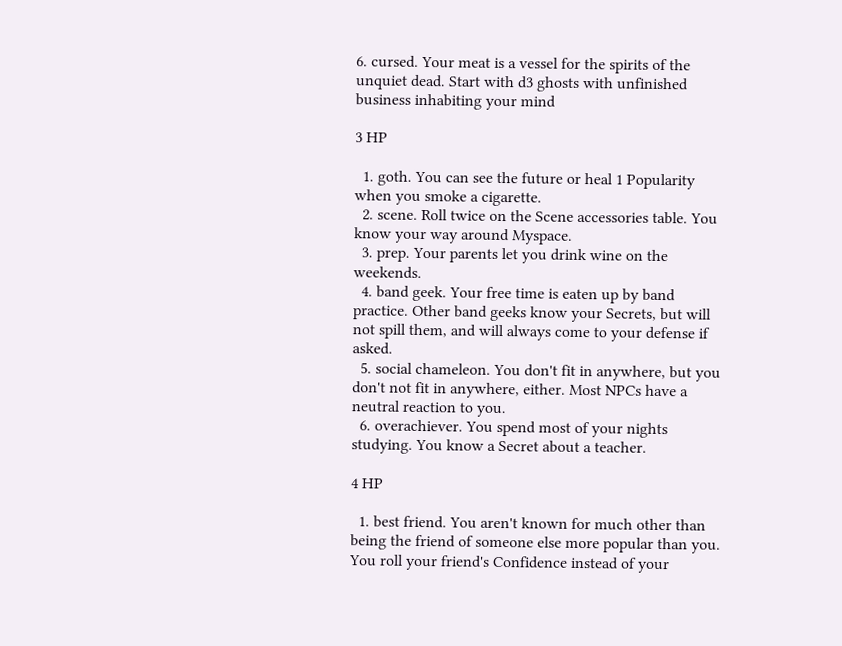6. cursed. Your meat is a vessel for the spirits of the unquiet dead. Start with d3 ghosts with unfinished business inhabiting your mind

3 HP

  1. goth. You can see the future or heal 1 Popularity when you smoke a cigarette.
  2. scene. Roll twice on the Scene accessories table. You know your way around Myspace.
  3. prep. Your parents let you drink wine on the weekends.
  4. band geek. Your free time is eaten up by band practice. Other band geeks know your Secrets, but will not spill them, and will always come to your defense if asked.
  5. social chameleon. You don't fit in anywhere, but you don't not fit in anywhere, either. Most NPCs have a neutral reaction to you.
  6. overachiever. You spend most of your nights studying. You know a Secret about a teacher.

4 HP

  1. best friend. You aren't known for much other than being the friend of someone else more popular than you. You roll your friend's Confidence instead of your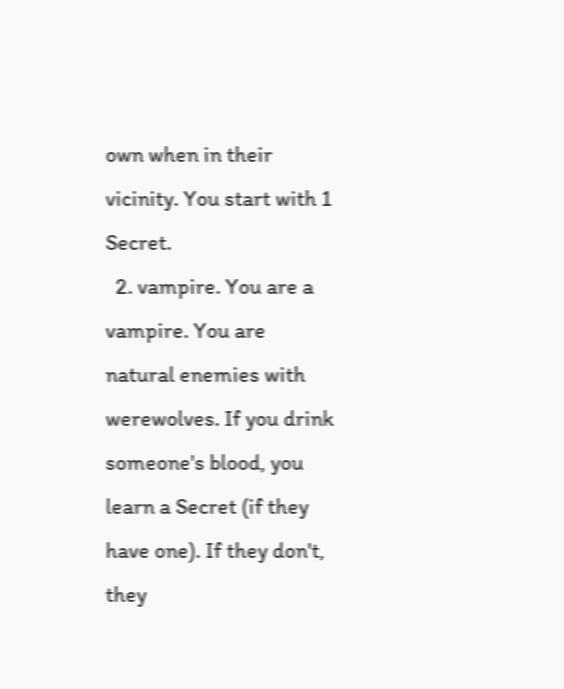own when in their vicinity. You start with 1 Secret.
  2. vampire. You are a vampire. You are natural enemies with werewolves. If you drink someone's blood, you learn a Secret (if they have one). If they don't, they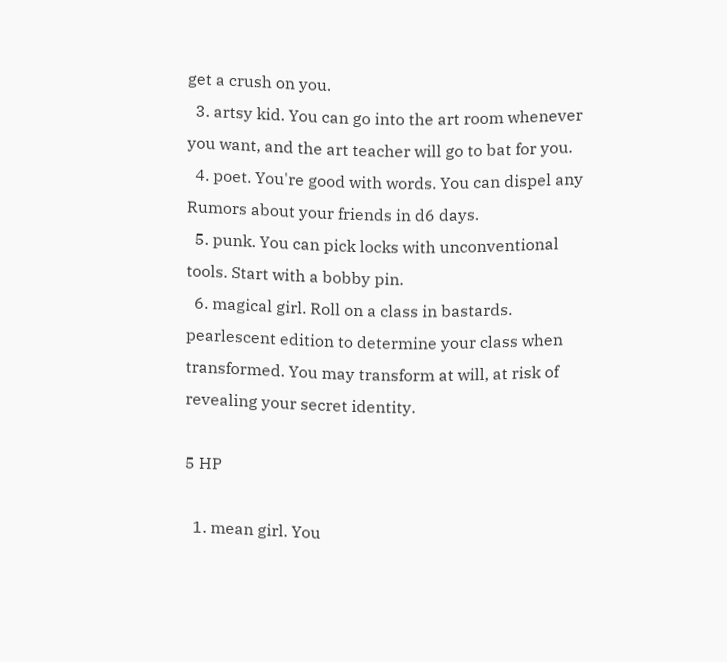get a crush on you.
  3. artsy kid. You can go into the art room whenever you want, and the art teacher will go to bat for you.
  4. poet. You're good with words. You can dispel any Rumors about your friends in d6 days.
  5. punk. You can pick locks with unconventional tools. Start with a bobby pin.
  6. magical girl. Roll on a class in bastards. pearlescent edition to determine your class when transformed. You may transform at will, at risk of revealing your secret identity.

5 HP

  1. mean girl. You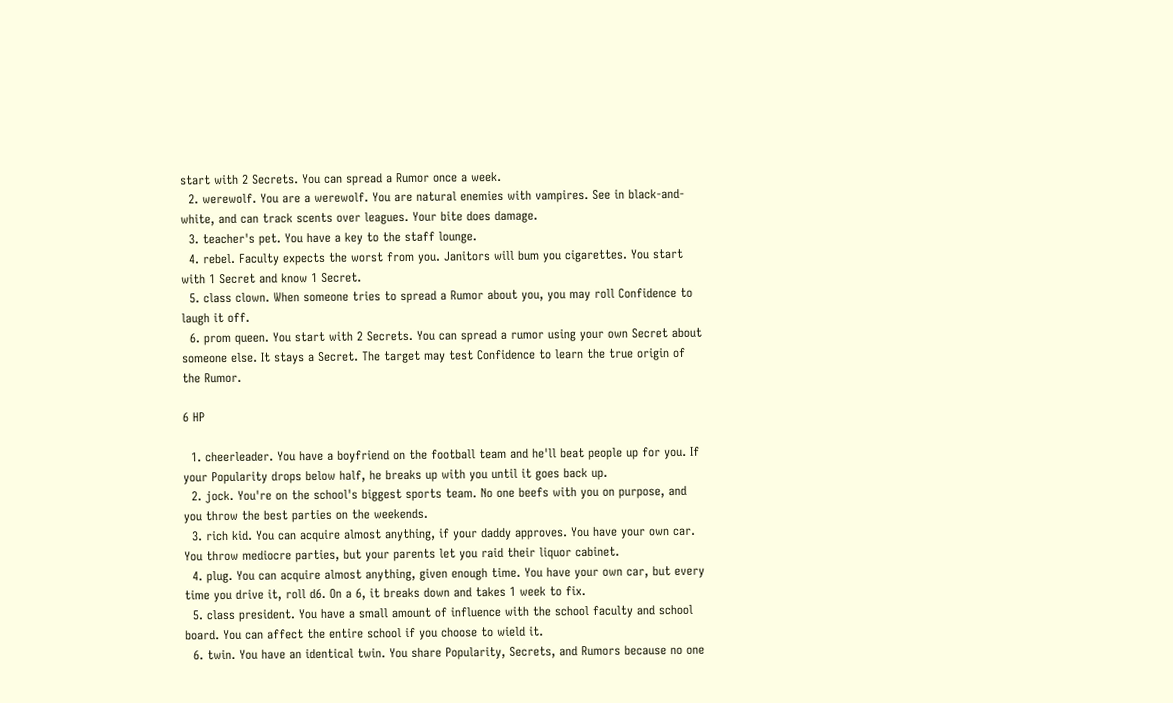start with 2 Secrets. You can spread a Rumor once a week.
  2. werewolf. You are a werewolf. You are natural enemies with vampires. See in black-and-white, and can track scents over leagues. Your bite does damage.
  3. teacher's pet. You have a key to the staff lounge.
  4. rebel. Faculty expects the worst from you. Janitors will bum you cigarettes. You start with 1 Secret and know 1 Secret.
  5. class clown. When someone tries to spread a Rumor about you, you may roll Confidence to laugh it off.
  6. prom queen. You start with 2 Secrets. You can spread a rumor using your own Secret about someone else. It stays a Secret. The target may test Confidence to learn the true origin of the Rumor.

6 HP

  1. cheerleader. You have a boyfriend on the football team and he'll beat people up for you. If your Popularity drops below half, he breaks up with you until it goes back up.
  2. jock. You're on the school's biggest sports team. No one beefs with you on purpose, and you throw the best parties on the weekends.
  3. rich kid. You can acquire almost anything, if your daddy approves. You have your own car. You throw mediocre parties, but your parents let you raid their liquor cabinet.
  4. plug. You can acquire almost anything, given enough time. You have your own car, but every time you drive it, roll d6. On a 6, it breaks down and takes 1 week to fix.
  5. class president. You have a small amount of influence with the school faculty and school board. You can affect the entire school if you choose to wield it.
  6. twin. You have an identical twin. You share Popularity, Secrets, and Rumors because no one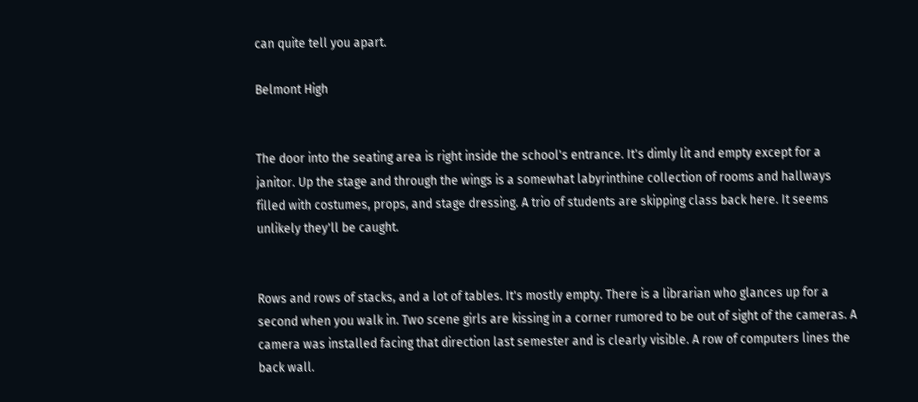can quite tell you apart.

Belmont High


The door into the seating area is right inside the school's entrance. It's dimly lit and empty except for a janitor. Up the stage and through the wings is a somewhat labyrinthine collection of rooms and hallways filled with costumes, props, and stage dressing. A trio of students are skipping class back here. It seems unlikely they'll be caught.


Rows and rows of stacks, and a lot of tables. It's mostly empty. There is a librarian who glances up for a second when you walk in. Two scene girls are kissing in a corner rumored to be out of sight of the cameras. A camera was installed facing that direction last semester and is clearly visible. A row of computers lines the back wall.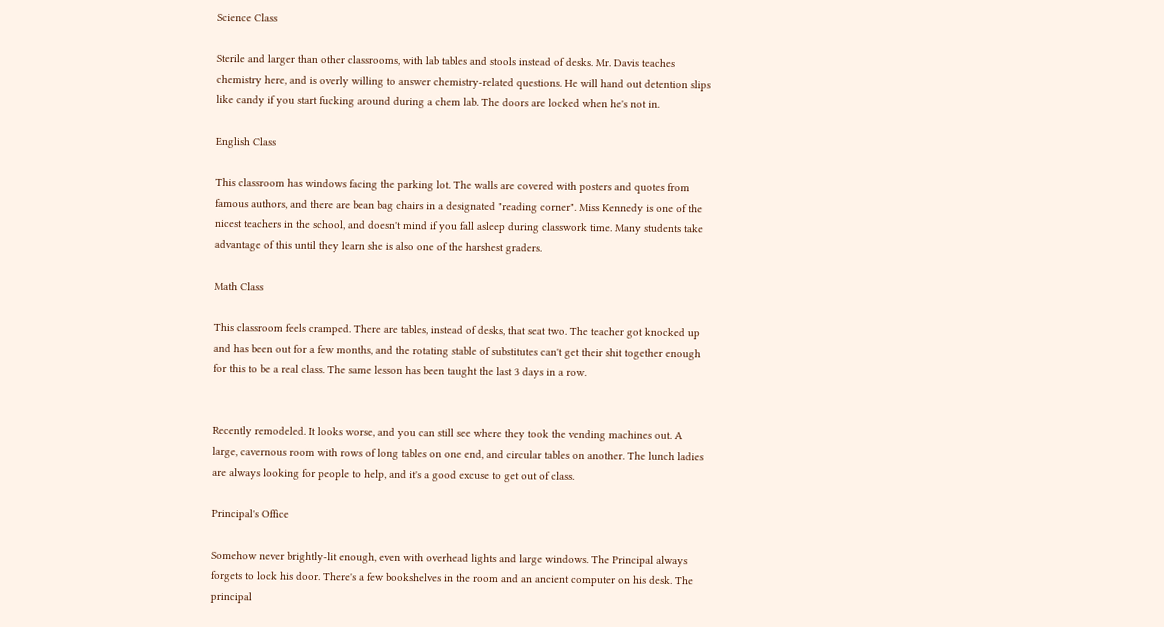Science Class

Sterile and larger than other classrooms, with lab tables and stools instead of desks. Mr. Davis teaches chemistry here, and is overly willing to answer chemistry-related questions. He will hand out detention slips like candy if you start fucking around during a chem lab. The doors are locked when he's not in.

English Class

This classroom has windows facing the parking lot. The walls are covered with posters and quotes from famous authors, and there are bean bag chairs in a designated "reading corner". Miss Kennedy is one of the nicest teachers in the school, and doesn't mind if you fall asleep during classwork time. Many students take advantage of this until they learn she is also one of the harshest graders.

Math Class

This classroom feels cramped. There are tables, instead of desks, that seat two. The teacher got knocked up and has been out for a few months, and the rotating stable of substitutes can't get their shit together enough for this to be a real class. The same lesson has been taught the last 3 days in a row.


Recently remodeled. It looks worse, and you can still see where they took the vending machines out. A large, cavernous room with rows of long tables on one end, and circular tables on another. The lunch ladies are always looking for people to help, and it's a good excuse to get out of class.

Principal's Office

Somehow never brightly-lit enough, even with overhead lights and large windows. The Principal always forgets to lock his door. There's a few bookshelves in the room and an ancient computer on his desk. The principal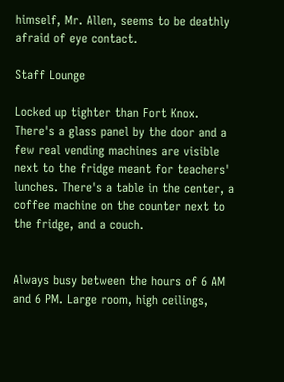himself, Mr. Allen, seems to be deathly afraid of eye contact.

Staff Lounge

Locked up tighter than Fort Knox. There's a glass panel by the door and a few real vending machines are visible next to the fridge meant for teachers' lunches. There's a table in the center, a coffee machine on the counter next to the fridge, and a couch.


Always busy between the hours of 6 AM and 6 PM. Large room, high ceilings,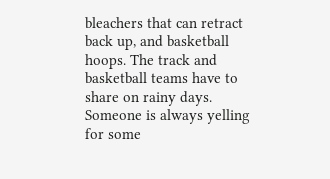bleachers that can retract back up, and basketball hoops. The track and basketball teams have to share on rainy days. Someone is always yelling for some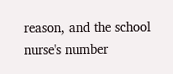reason, and the school nurse's number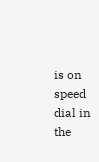is on speed dial in the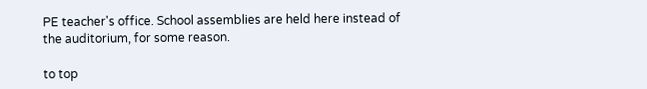PE teacher's office. School assemblies are held here instead of the auditorium, for some reason.

to top